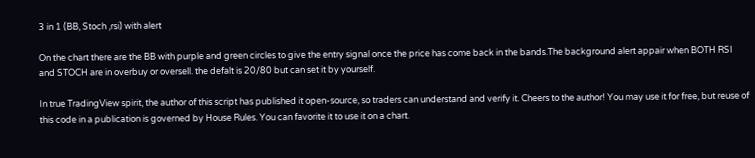3 in 1 (BB, Stoch ,rsi) with alert

On the chart there are the BB with purple and green circles to give the entry signal once the price has come back in the bands.The background alert appair when BOTH RSI and STOCH are in overbuy or oversell. the defalt is 20/80 but can set it by yourself.

In true TradingView spirit, the author of this script has published it open-source, so traders can understand and verify it. Cheers to the author! You may use it for free, but reuse of this code in a publication is governed by House Rules. You can favorite it to use it on a chart.